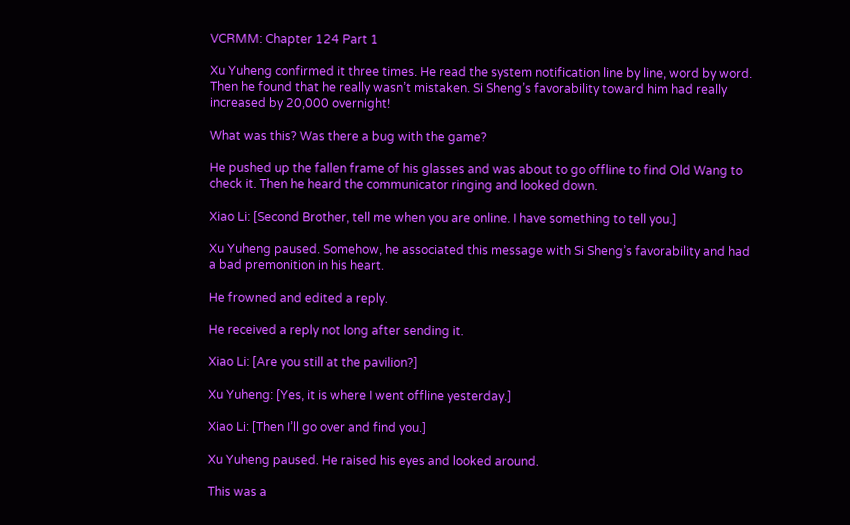VCRMM: Chapter 124 Part 1

Xu Yuheng confirmed it three times. He read the system notification line by line, word by word. Then he found that he really wasn’t mistaken. Si Sheng’s favorability toward him had really increased by 20,000 overnight!

What was this? Was there a bug with the game?

He pushed up the fallen frame of his glasses and was about to go offline to find Old Wang to check it. Then he heard the communicator ringing and looked down.

Xiao Li: [Second Brother, tell me when you are online. I have something to tell you.]

Xu Yuheng paused. Somehow, he associated this message with Si Sheng’s favorability and had a bad premonition in his heart.

He frowned and edited a reply.

He received a reply not long after sending it.

Xiao Li: [Are you still at the pavilion?]

Xu Yuheng: [Yes, it is where I went offline yesterday.]

Xiao Li: [Then I’ll go over and find you.]

Xu Yuheng paused. He raised his eyes and looked around.

This was a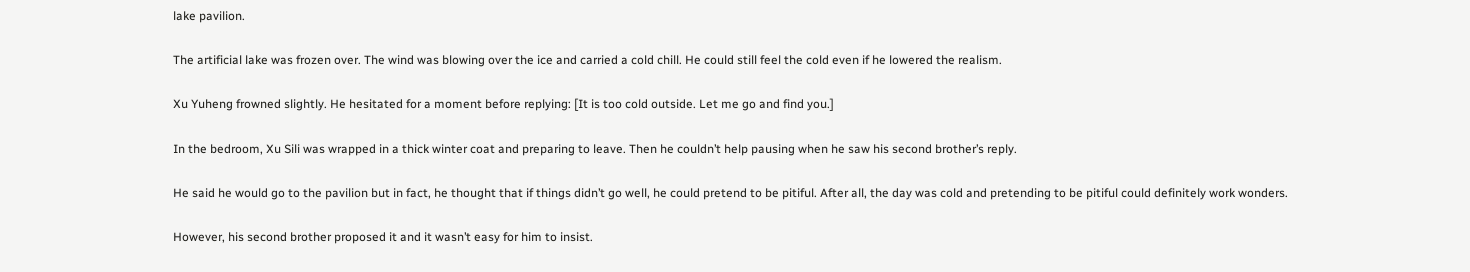lake pavilion.

The artificial lake was frozen over. The wind was blowing over the ice and carried a cold chill. He could still feel the cold even if he lowered the realism.

Xu Yuheng frowned slightly. He hesitated for a moment before replying: [It is too cold outside. Let me go and find you.]

In the bedroom, Xu Sili was wrapped in a thick winter coat and preparing to leave. Then he couldn’t help pausing when he saw his second brother’s reply.

He said he would go to the pavilion but in fact, he thought that if things didn’t go well, he could pretend to be pitiful. After all, the day was cold and pretending to be pitiful could definitely work wonders.

However, his second brother proposed it and it wasn’t easy for him to insist.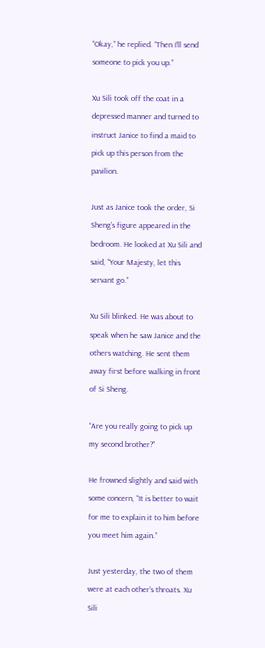“Okay,” he replied. “Then I’ll send someone to pick you up.”

Xu Sili took off the coat in a depressed manner and turned to instruct Janice to find a maid to pick up this person from the pavilion.

Just as Janice took the order, Si Sheng’s figure appeared in the bedroom. He looked at Xu Sili and said, “Your Majesty, let this servant go.”

Xu Sili blinked. He was about to speak when he saw Janice and the others watching. He sent them away first before walking in front of Si Sheng.

“Are you really going to pick up my second brother?”

He frowned slightly and said with some concern, “It is better to wait for me to explain it to him before you meet him again.”

Just yesterday, the two of them were at each other’s throats. Xu Sili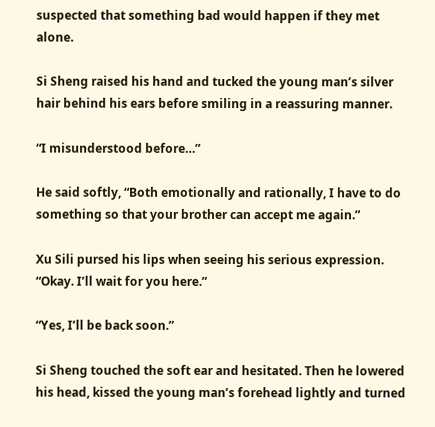suspected that something bad would happen if they met alone.

Si Sheng raised his hand and tucked the young man’s silver hair behind his ears before smiling in a reassuring manner.

“I misunderstood before…”

He said softly, “Both emotionally and rationally, I have to do something so that your brother can accept me again.”

Xu Sili pursed his lips when seeing his serious expression. “Okay. I’ll wait for you here.”

“Yes, I’ll be back soon.”

Si Sheng touched the soft ear and hesitated. Then he lowered his head, kissed the young man’s forehead lightly and turned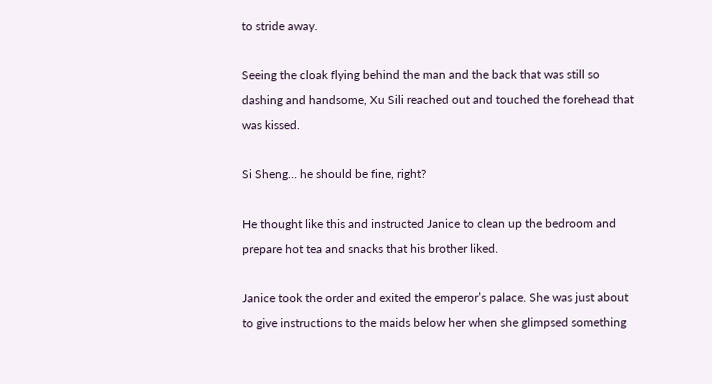to stride away.

Seeing the cloak flying behind the man and the back that was still so dashing and handsome, Xu Sili reached out and touched the forehead that was kissed.

Si Sheng… he should be fine, right?

He thought like this and instructed Janice to clean up the bedroom and prepare hot tea and snacks that his brother liked.

Janice took the order and exited the emperor’s palace. She was just about to give instructions to the maids below her when she glimpsed something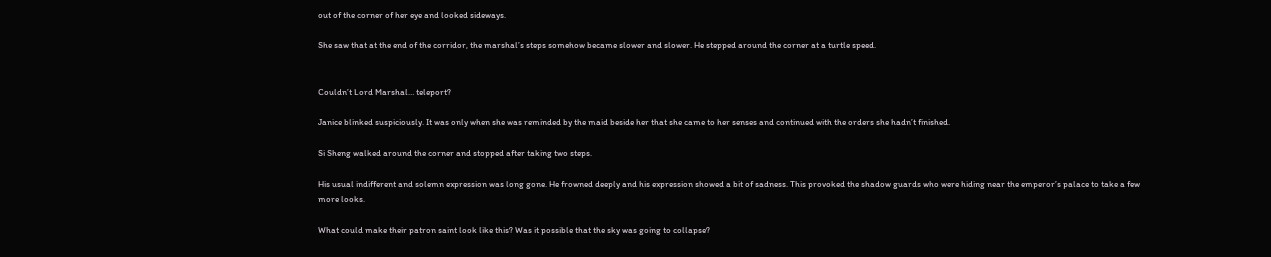out of the corner of her eye and looked sideways.

She saw that at the end of the corridor, the marshal’s steps somehow became slower and slower. He stepped around the corner at a turtle speed.


Couldn’t Lord Marshal… teleport?

Janice blinked suspiciously. It was only when she was reminded by the maid beside her that she came to her senses and continued with the orders she hadn’t finished.

Si Sheng walked around the corner and stopped after taking two steps.

His usual indifferent and solemn expression was long gone. He frowned deeply and his expression showed a bit of sadness. This provoked the shadow guards who were hiding near the emperor’s palace to take a few more looks.

What could make their patron saint look like this? Was it possible that the sky was going to collapse?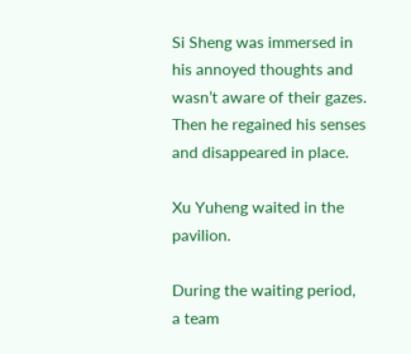Si Sheng was immersed in his annoyed thoughts and wasn’t aware of their gazes. Then he regained his senses and disappeared in place.

Xu Yuheng waited in the pavilion.

During the waiting period, a team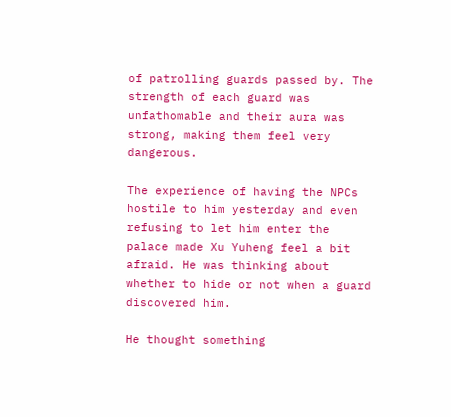of patrolling guards passed by. The strength of each guard was unfathomable and their aura was strong, making them feel very dangerous.

The experience of having the NPCs hostile to him yesterday and even refusing to let him enter the palace made Xu Yuheng feel a bit afraid. He was thinking about whether to hide or not when a guard discovered him.

He thought something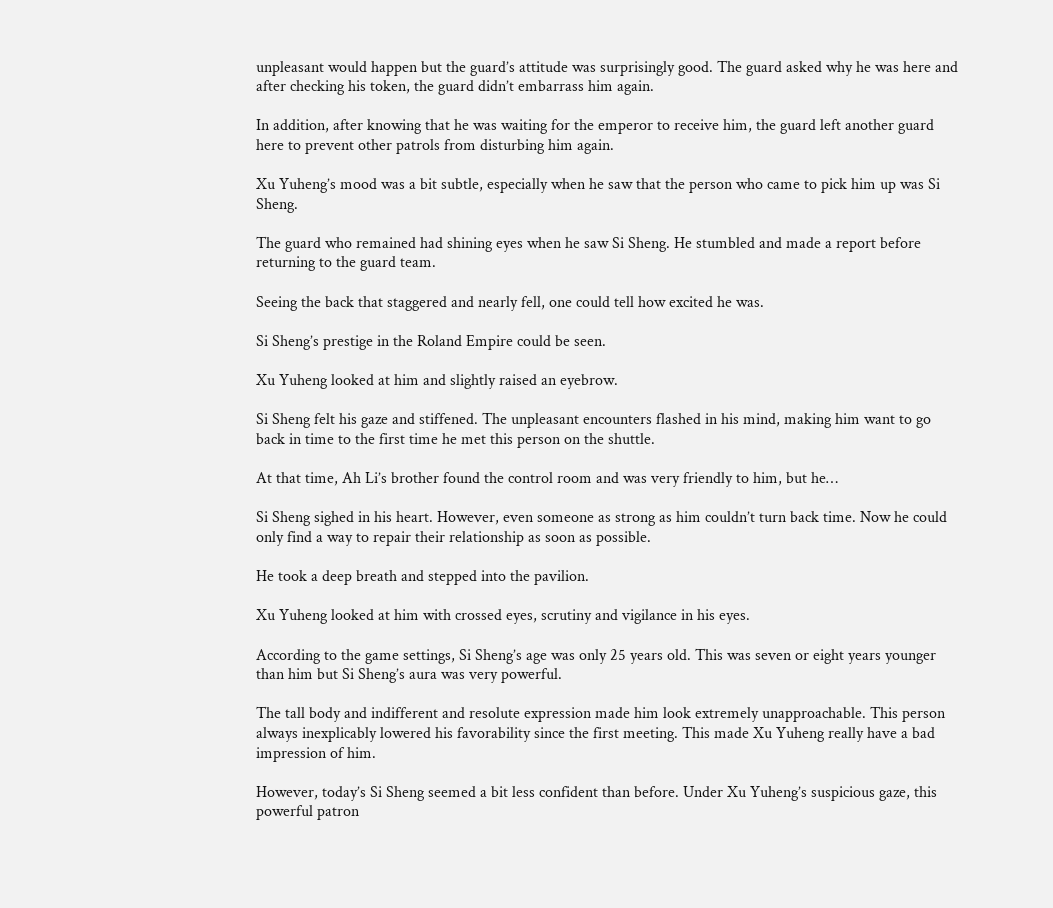unpleasant would happen but the guard’s attitude was surprisingly good. The guard asked why he was here and after checking his token, the guard didn’t embarrass him again.

In addition, after knowing that he was waiting for the emperor to receive him, the guard left another guard here to prevent other patrols from disturbing him again.

Xu Yuheng’s mood was a bit subtle, especially when he saw that the person who came to pick him up was Si Sheng.

The guard who remained had shining eyes when he saw Si Sheng. He stumbled and made a report before returning to the guard team.

Seeing the back that staggered and nearly fell, one could tell how excited he was.

Si Sheng’s prestige in the Roland Empire could be seen.

Xu Yuheng looked at him and slightly raised an eyebrow.

Si Sheng felt his gaze and stiffened. The unpleasant encounters flashed in his mind, making him want to go back in time to the first time he met this person on the shuttle.

At that time, Ah Li’s brother found the control room and was very friendly to him, but he…

Si Sheng sighed in his heart. However, even someone as strong as him couldn’t turn back time. Now he could only find a way to repair their relationship as soon as possible.

He took a deep breath and stepped into the pavilion.

Xu Yuheng looked at him with crossed eyes, scrutiny and vigilance in his eyes.

According to the game settings, Si Sheng’s age was only 25 years old. This was seven or eight years younger than him but Si Sheng’s aura was very powerful.

The tall body and indifferent and resolute expression made him look extremely unapproachable. This person always inexplicably lowered his favorability since the first meeting. This made Xu Yuheng really have a bad impression of him.

However, today’s Si Sheng seemed a bit less confident than before. Under Xu Yuheng’s suspicious gaze, this powerful patron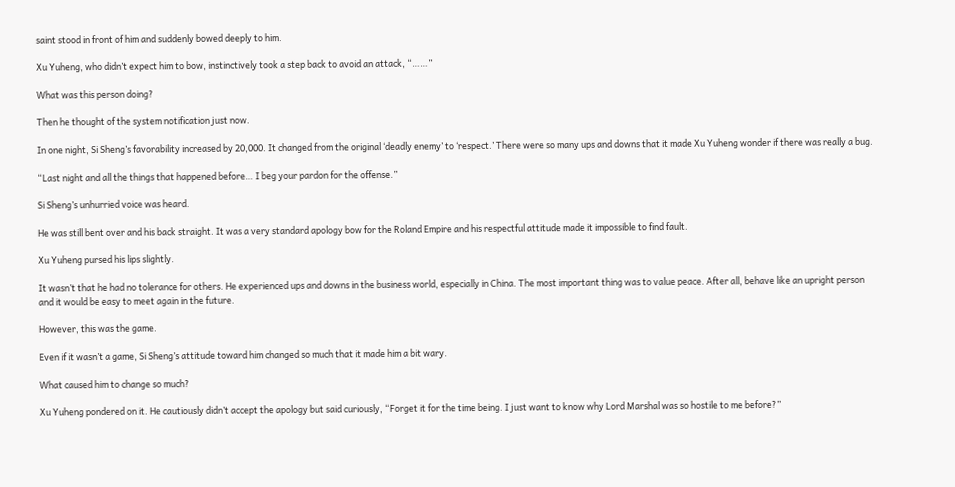saint stood in front of him and suddenly bowed deeply to him.

Xu Yuheng, who didn’t expect him to bow, instinctively took a step back to avoid an attack, “……”

What was this person doing?

Then he thought of the system notification just now.

In one night, Si Sheng’s favorability increased by 20,000. It changed from the original ‘deadly enemy’ to ‘respect.’ There were so many ups and downs that it made Xu Yuheng wonder if there was really a bug.

“Last night and all the things that happened before… I beg your pardon for the offense.”

Si Sheng’s unhurried voice was heard.

He was still bent over and his back straight. It was a very standard apology bow for the Roland Empire and his respectful attitude made it impossible to find fault.

Xu Yuheng pursed his lips slightly.

It wasn’t that he had no tolerance for others. He experienced ups and downs in the business world, especially in China. The most important thing was to value peace. After all, behave like an upright person and it would be easy to meet again in the future.

However, this was the game.

Even if it wasn’t a game, Si Sheng’s attitude toward him changed so much that it made him a bit wary.

What caused him to change so much?

Xu Yuheng pondered on it. He cautiously didn’t accept the apology but said curiously, “Forget it for the time being. I just want to know why Lord Marshal was so hostile to me before?”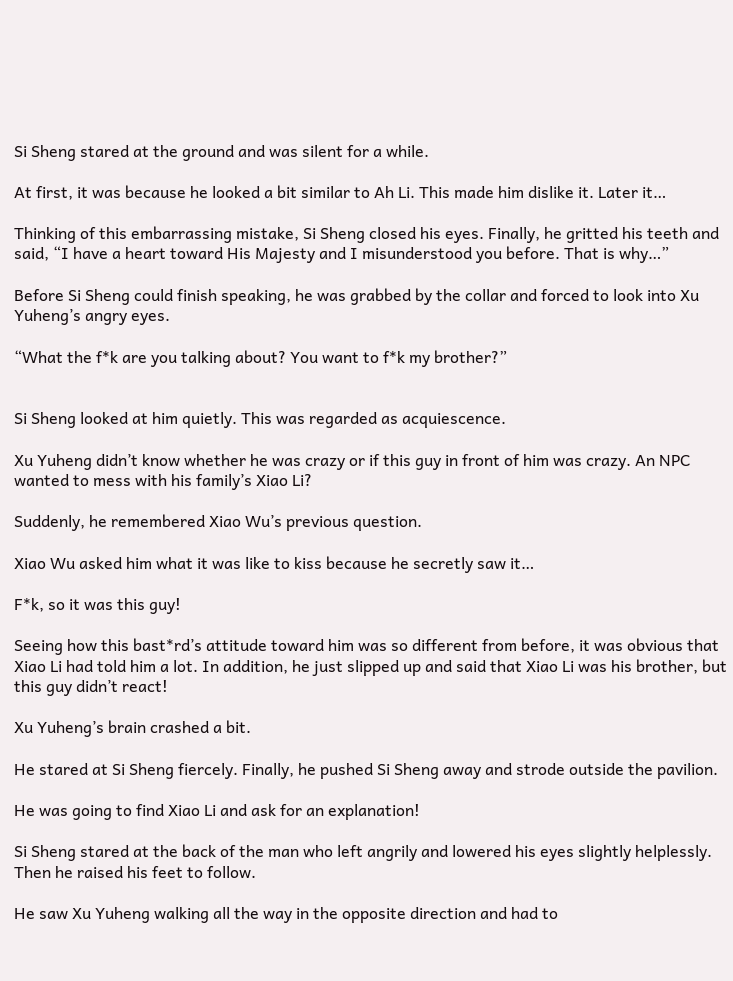Si Sheng stared at the ground and was silent for a while.

At first, it was because he looked a bit similar to Ah Li. This made him dislike it. Later it…

Thinking of this embarrassing mistake, Si Sheng closed his eyes. Finally, he gritted his teeth and said, “I have a heart toward His Majesty and I misunderstood you before. That is why…”

Before Si Sheng could finish speaking, he was grabbed by the collar and forced to look into Xu Yuheng’s angry eyes.

“What the f*k are you talking about? You want to f*k my brother?”


Si Sheng looked at him quietly. This was regarded as acquiescence.

Xu Yuheng didn’t know whether he was crazy or if this guy in front of him was crazy. An NPC wanted to mess with his family’s Xiao Li?

Suddenly, he remembered Xiao Wu’s previous question.

Xiao Wu asked him what it was like to kiss because he secretly saw it…

F*k, so it was this guy!

Seeing how this bast*rd’s attitude toward him was so different from before, it was obvious that Xiao Li had told him a lot. In addition, he just slipped up and said that Xiao Li was his brother, but this guy didn’t react!

Xu Yuheng’s brain crashed a bit.

He stared at Si Sheng fiercely. Finally, he pushed Si Sheng away and strode outside the pavilion.

He was going to find Xiao Li and ask for an explanation!

Si Sheng stared at the back of the man who left angrily and lowered his eyes slightly helplessly. Then he raised his feet to follow.

He saw Xu Yuheng walking all the way in the opposite direction and had to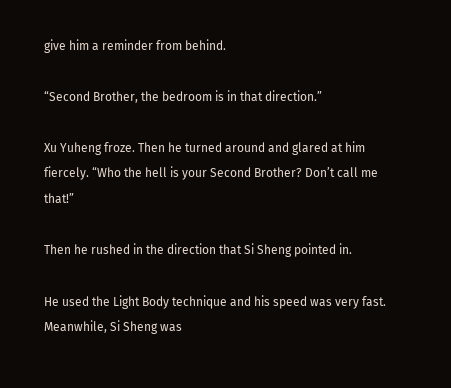give him a reminder from behind.

“Second Brother, the bedroom is in that direction.”

Xu Yuheng froze. Then he turned around and glared at him fiercely. “Who the hell is your Second Brother? Don’t call me that!”

Then he rushed in the direction that Si Sheng pointed in.

He used the Light Body technique and his speed was very fast. Meanwhile, Si Sheng was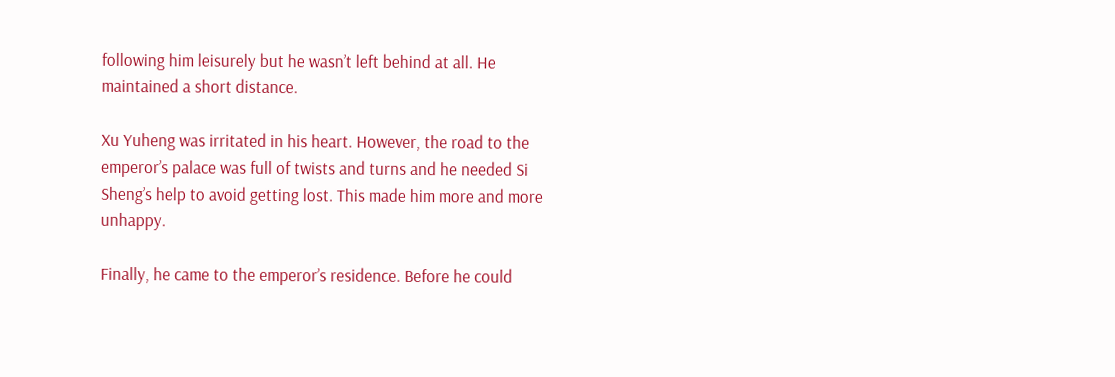following him leisurely but he wasn’t left behind at all. He maintained a short distance.

Xu Yuheng was irritated in his heart. However, the road to the emperor’s palace was full of twists and turns and he needed Si Sheng’s help to avoid getting lost. This made him more and more unhappy.

Finally, he came to the emperor’s residence. Before he could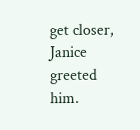get closer, Janice greeted him.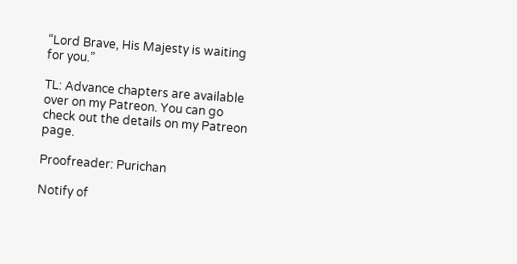“Lord Brave, His Majesty is waiting for you.”

TL: Advance chapters are available over on my Patreon. You can go check out the details on my Patreon page.

Proofreader: Purichan

Notify of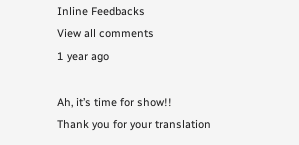Inline Feedbacks
View all comments
1 year ago

Ah, it’s time for show!!
Thank you for your translation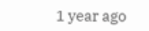1 year ago